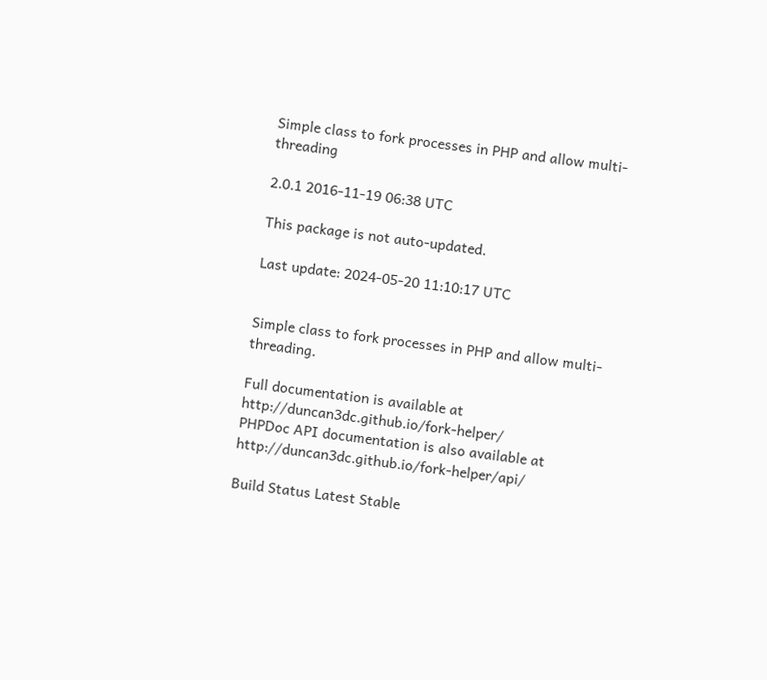Simple class to fork processes in PHP and allow multi-threading

2.0.1 2016-11-19 06:38 UTC

This package is not auto-updated.

Last update: 2024-05-20 11:10:17 UTC


Simple class to fork processes in PHP and allow multi-threading.

Full documentation is available at http://duncan3dc.github.io/fork-helper/
PHPDoc API documentation is also available at http://duncan3dc.github.io/fork-helper/api/

Build Status Latest Stable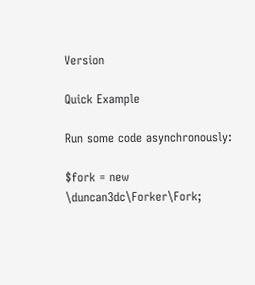Version

Quick Example

Run some code asynchronously:

$fork = new \duncan3dc\Forker\Fork;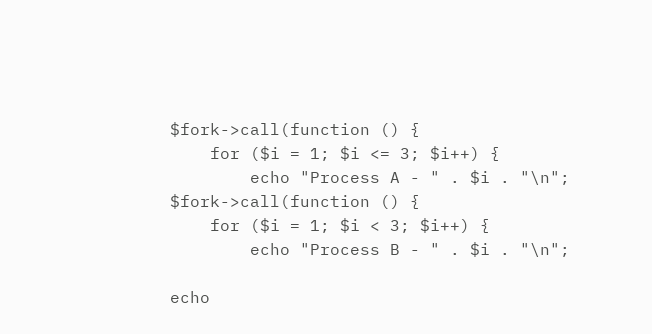$fork->call(function () {
    for ($i = 1; $i <= 3; $i++) {
        echo "Process A - " . $i . "\n";
$fork->call(function () {
    for ($i = 1; $i < 3; $i++) {
        echo "Process B - " . $i . "\n";

echo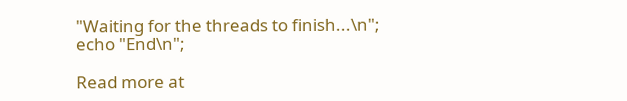"Waiting for the threads to finish...\n";
echo "End\n";

Read more at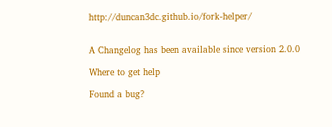http://duncan3dc.github.io/fork-helper/


A Changelog has been available since version 2.0.0

Where to get help

Found a bug?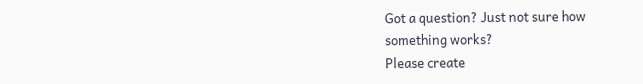Got a question? Just not sure how something works?
Please create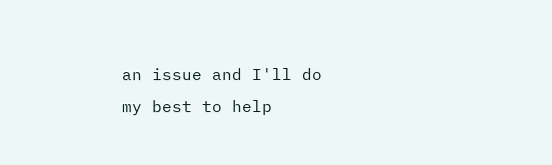an issue and I'll do my best to help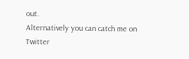out.
Alternatively you can catch me on Twitter